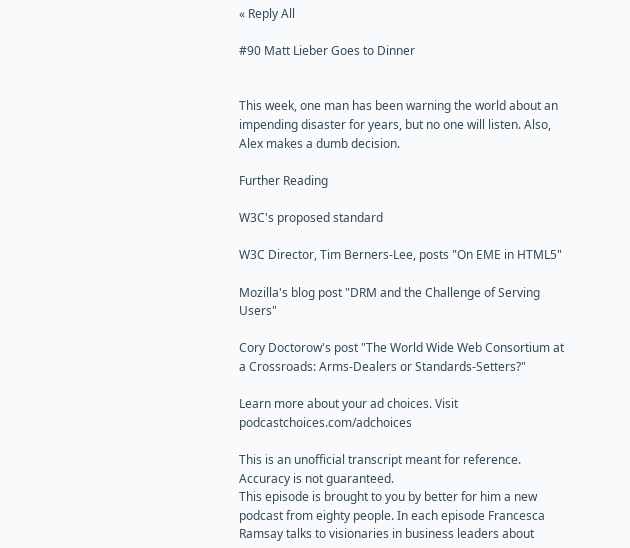« Reply All

#90 Matt Lieber Goes to Dinner


This week, one man has been warning the world about an impending disaster for years, but no one will listen. Also, Alex makes a dumb decision.

Further Reading

W3C's proposed standard

W3C Director, Tim Berners-Lee, posts "On EME in HTML5"

Mozilla's blog post "DRM and the Challenge of Serving Users"

Cory Doctorow's post "The World Wide Web Consortium at a Crossroads: Arms-Dealers or Standards-Setters?"

Learn more about your ad choices. Visit podcastchoices.com/adchoices

This is an unofficial transcript meant for reference. Accuracy is not guaranteed.
This episode is brought to you by better for him a new podcast from eighty people. In each episode Francesca Ramsay talks to visionaries in business leaders about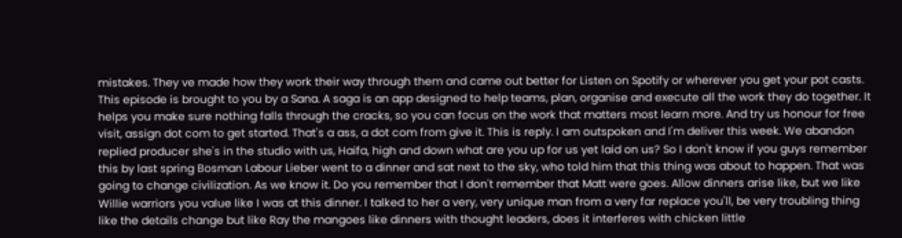mistakes. They ve made how they work their way through them and came out better for Listen on Spotify or wherever you get your pot casts. This episode is brought to you by a Sana. A saga is an app designed to help teams, plan, organise and execute all the work they do together. It helps you make sure nothing falls through the cracks, so you can focus on the work that matters most learn more. And try us honour for free visit, assign dot com to get started. That's a ass, a dot com from give it. This is reply. I am outspoken and I'm deliver this week. We abandon
replied producer she's in the studio with us, Haifa, high and down what are you up for us yet laid on us? So I don't know if you guys remember this by last spring Bosman Labour Lieber went to a dinner and sat next to the sky, who told him that this thing was about to happen. That was going to change civilization. As we know it. Do you remember that I don't remember that Matt were goes. Allow dinners arise like, but we like Willie warriors you value like I was at this dinner. I talked to her a very, very unique man from a very far replace you'll, be very troubling thing like the details change but like Ray the mangoes like dinners with thought leaders, does it interferes with chicken little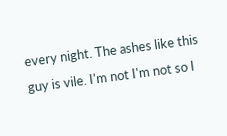every night. The ashes like this guy is vile. I'm not I'm not so I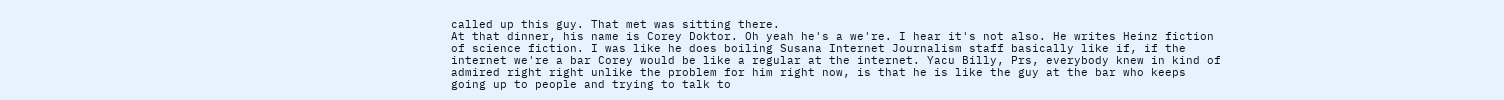called up this guy. That met was sitting there.
At that dinner, his name is Corey Doktor. Oh yeah he's a we're. I hear it's not also. He writes Heinz fiction of science fiction. I was like he does boiling Susana Internet Journalism staff basically like if, if the internet we're a bar Corey would be like a regular at the internet. Yacu Billy, Prs, everybody knew in kind of admired right right unlike the problem for him right now, is that he is like the guy at the bar who keeps going up to people and trying to talk to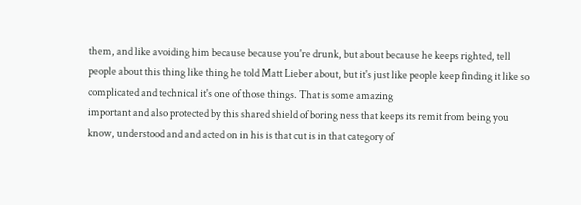them, and like avoiding him because because you're drunk, but about because he keeps righted, tell people about this thing like thing he told Matt Lieber about, but it's just like people keep finding it like so complicated and technical it's one of those things. That is some amazing
important and also protected by this shared shield of boring ness that keeps its remit from being you know, understood and and acted on in his is that cut is in that category of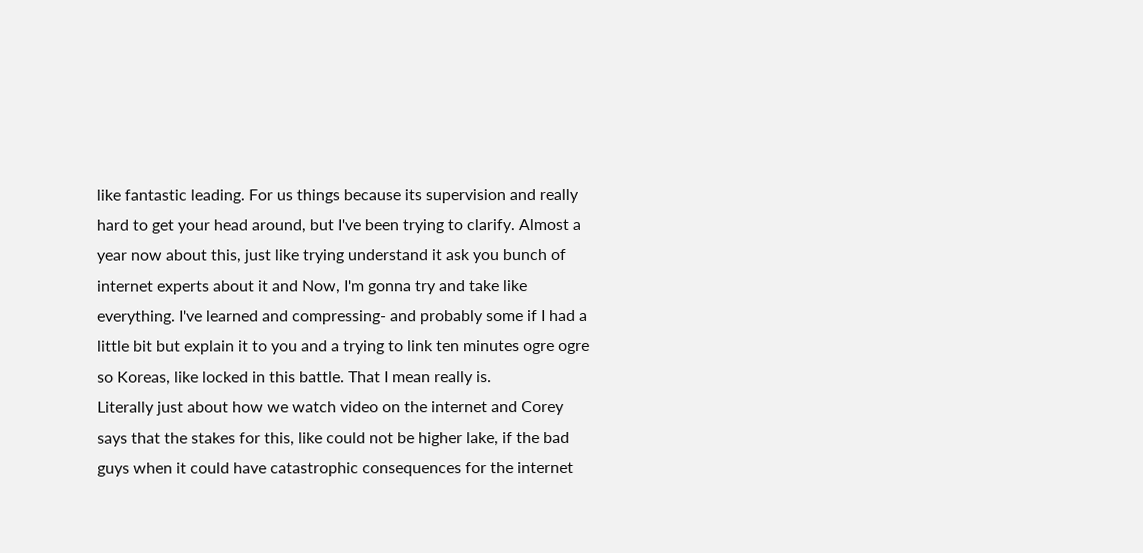like fantastic leading. For us things because its supervision and really hard to get your head around, but I've been trying to clarify. Almost a year now about this, just like trying understand it ask you bunch of internet experts about it and Now, I'm gonna try and take like everything. I've learned and compressing- and probably some if I had a little bit but explain it to you and a trying to link ten minutes ogre ogre so Koreas, like locked in this battle. That I mean really is.
Literally just about how we watch video on the internet and Corey says that the stakes for this, like could not be higher lake, if the bad guys when it could have catastrophic consequences for the internet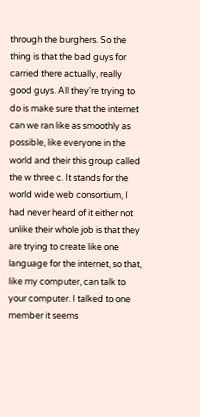through the burghers. So the thing is that the bad guys for carried there actually, really good guys. All they're trying to do is make sure that the internet can we ran like as smoothly as possible, like everyone in the world and their this group called the w three c. It stands for the world wide web consortium, I had never heard of it either not unlike their whole job is that they are trying to create like one language for the internet, so that, like my computer, can talk to your computer. I talked to one member it seems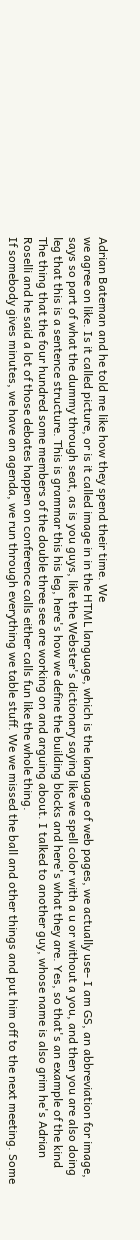Adrian Bateman and he told me like how they spend their time. We
we agree on like. Is it called picture, or is it called image in in the HTML language, which is the language of web pages, we actually use- I am GS, an abbreviation for image, says so part of what the dummy through seat, as is you guys, like the Webster's dictionary saying like we spell color with a u or without a you, and then you are also doing leg that this is a sentence structure. This is grammar this his leg, here's how we define the building blocks and here's what they are. Yes, so that's an example of the kind The thing that the four hundred some members of the double three see are working on and arguing about. I talked to another guy, whose name is also grim he's Adrian Roselli and he said a lot of those debates happen on conference calls either calls fun like the whole thing.
If somebody gives minutes, we have an agenda, we run through everything we table stuff. We we missed the ball and other things and put him off to the next meeting. Some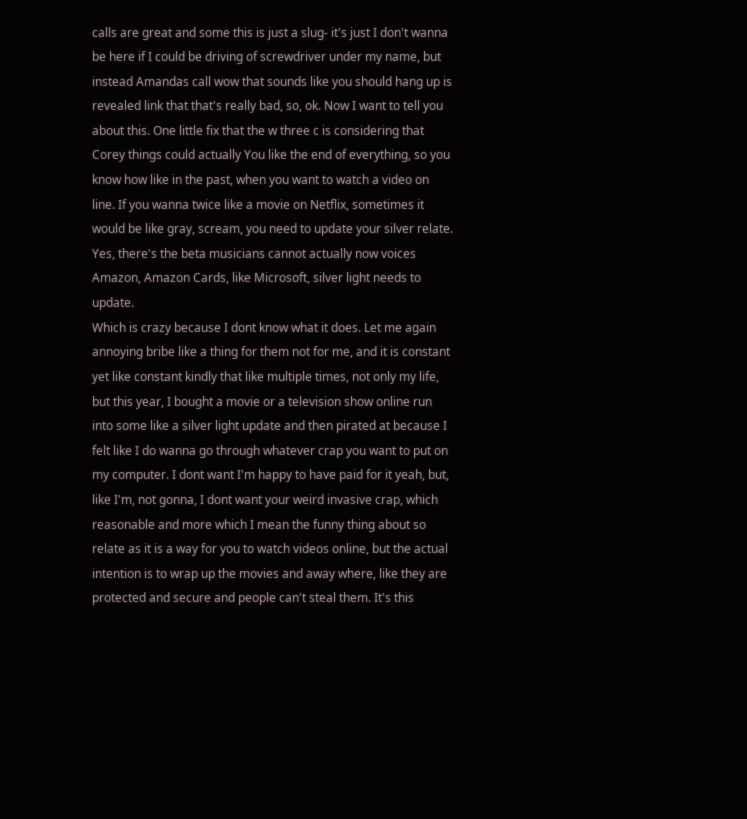calls are great and some this is just a slug- it's just I don't wanna be here if I could be driving of screwdriver under my name, but instead Amandas call wow that sounds like you should hang up is revealed link that that's really bad, so, ok. Now I want to tell you about this. One little fix that the w three c is considering that Corey things could actually You like the end of everything, so you know how like in the past, when you want to watch a video on line. If you wanna twice like a movie on Netflix, sometimes it would be like gray, scream, you need to update your silver relate. Yes, there's the beta musicians cannot actually now voices Amazon, Amazon Cards, like Microsoft, silver light needs to update.
Which is crazy because I dont know what it does. Let me again annoying bribe like a thing for them not for me, and it is constant yet like constant kindly that like multiple times, not only my life, but this year, I bought a movie or a television show online run into some like a silver light update and then pirated at because I felt like I do wanna go through whatever crap you want to put on my computer. I dont want I'm happy to have paid for it yeah, but, like I'm, not gonna, I dont want your weird invasive crap, which reasonable and more which I mean the funny thing about so relate as it is a way for you to watch videos online, but the actual intention is to wrap up the movies and away where, like they are protected and secure and people can't steal them. It's this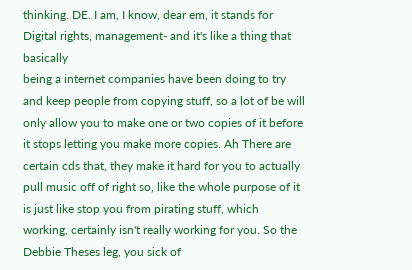thinking. DE. I am, I know, dear em, it stands for Digital rights, management- and it's like a thing that basically
being a internet companies have been doing to try and keep people from copying stuff, so a lot of be will only allow you to make one or two copies of it before it stops letting you make more copies. Ah There are certain cds that, they make it hard for you to actually pull music off of right so, like the whole purpose of it is just like stop you from pirating stuff, which working, certainly isn't really working for you. So the Debbie Theses leg, you sick of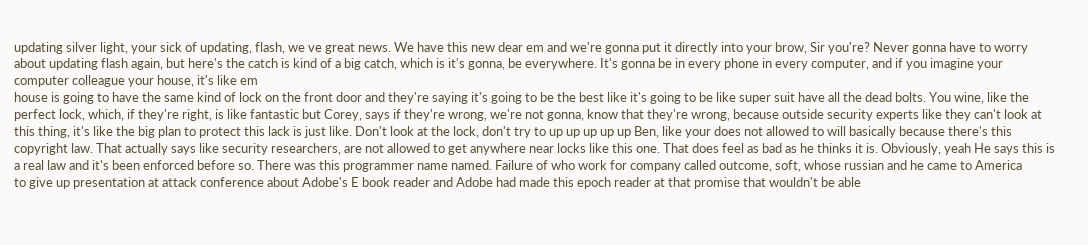updating silver light, your sick of updating, flash, we ve great news. We have this new dear em and we're gonna put it directly into your brow, Sir you're? Never gonna have to worry about updating flash again, but here's the catch is kind of a big catch, which is it's gonna, be everywhere. It's gonna be in every phone in every computer, and if you imagine your computer colleague your house, it's like em
house is going to have the same kind of lock on the front door and they're saying it's going to be the best like it's going to be like super suit have all the dead bolts. You wine, like the perfect lock, which, if they're right, is like fantastic but Corey, says if they're wrong, we're not gonna, know that they're wrong, because outside security experts like they can't look at this thing, it's like the big plan to protect this lack is just like. Don't look at the lock, don't try to up up up up up Ben, like your does not allowed to will basically because there's this copyright law. That actually says like security researchers, are not allowed to get anywhere near locks like this one. That does feel as bad as he thinks it is. Obviously, yeah He says this is a real law and it's been enforced before so. There was this programmer name named. Failure of who work for company called outcome, soft, whose russian and he came to America
to give up presentation at attack conference about Adobe's E book reader and Adobe had made this epoch reader at that promise that wouldn't be able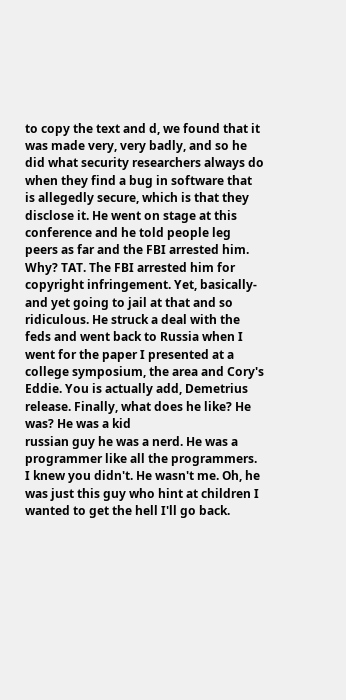to copy the text and d, we found that it was made very, very badly, and so he did what security researchers always do when they find a bug in software that is allegedly secure, which is that they disclose it. He went on stage at this conference and he told people leg peers as far and the FBI arrested him. Why? TAT. The FBI arrested him for copyright infringement. Yet, basically- and yet going to jail at that and so ridiculous. He struck a deal with the feds and went back to Russia when I went for the paper I presented at a college symposium, the area and Cory's Eddie. You is actually add, Demetrius release. Finally, what does he like? He was? He was a kid
russian guy he was a nerd. He was a programmer like all the programmers. I knew you didn't. He wasn't me. Oh, he was just this guy who hint at children I wanted to get the hell I'll go back.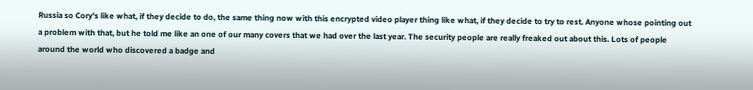Russia so Cory's like what, if they decide to do, the same thing now with this encrypted video player thing like what, if they decide to try to rest. Anyone whose pointing out a problem with that, but he told me like an one of our many covers that we had over the last year. The security people are really freaked out about this. Lots of people around the world who discovered a badge and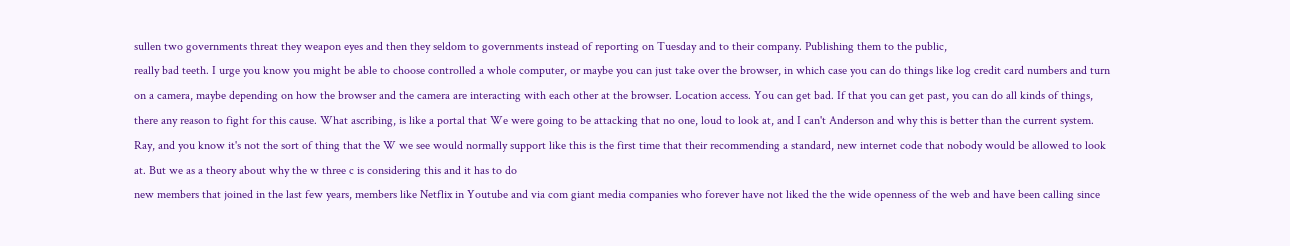sullen two governments threat they weapon eyes and then they seldom to governments instead of reporting on Tuesday and to their company. Publishing them to the public,
really bad teeth. I urge you know you might be able to choose controlled a whole computer, or maybe you can just take over the browser, in which case you can do things like log credit card numbers and turn on a camera, maybe depending on how the browser and the camera are interacting with each other at the browser. Location access. You can get bad. If that you can get past, you can do all kinds of things, there any reason to fight for this cause. What ascribing, is like a portal that We were going to be attacking that no one, loud to look at, and I can't Anderson and why this is better than the current system. Ray, and you know it's not the sort of thing that the W we see would normally support like this is the first time that their recommending a standard, new internet code that nobody would be allowed to look at. But we as a theory about why the w three c is considering this and it has to do
new members that joined in the last few years, members like Netflix in Youtube and via com giant media companies who forever have not liked the the wide openness of the web and have been calling since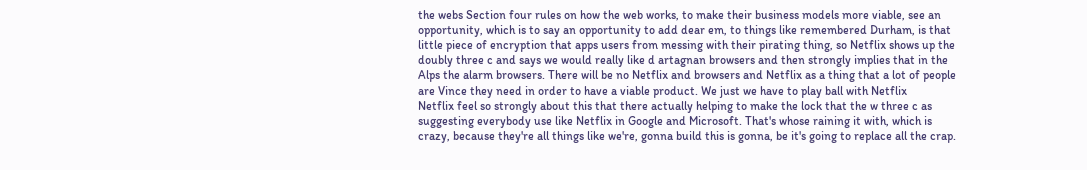the webs Section four rules on how the web works, to make their business models more viable, see an opportunity, which is to say an opportunity to add dear em, to things like remembered Durham, is that little piece of encryption that apps users from messing with their pirating thing, so Netflix shows up the doubly three c and says we would really like d artagnan browsers and then strongly implies that in the Alps the alarm browsers. There will be no Netflix and browsers and Netflix as a thing that a lot of people are Vince they need in order to have a viable product. We just we have to play ball with Netflix
Netflix feel so strongly about this that there actually helping to make the lock that the w three c as suggesting everybody use like Netflix in Google and Microsoft. That's whose raining it with, which is crazy, because they're all things like we're, gonna build this is gonna, be it's going to replace all the crap.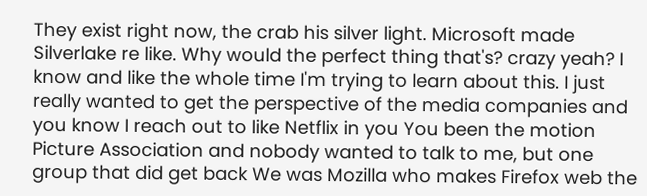They exist right now, the crab his silver light. Microsoft made Silverlake re like. Why would the perfect thing that's? crazy yeah? I know and like the whole time I'm trying to learn about this. I just really wanted to get the perspective of the media companies and you know I reach out to like Netflix in you You been the motion Picture Association and nobody wanted to talk to me, but one group that did get back We was Mozilla who makes Firefox web the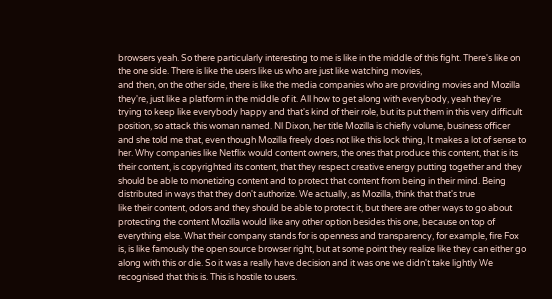browsers yeah. So there particularly interesting to me is like in the middle of this fight. There's like on the one side. There is like the users like us who are just like watching movies,
and then, on the other side, there is like the media companies who are providing movies and Mozilla they're, just like a platform in the middle of it. All how to get along with everybody, yeah they're trying to keep like everybody happy and that's kind of their role, but its put them in this very difficult position, so attack this woman named. Nl Dixon, her title Mozilla is chiefly volume, business officer and she told me that, even though Mozilla freely does not like this lock thing, It makes a lot of sense to her. Why companies like Netflix would content owners, the ones that produce this content, that is its their content, is copyrighted its content, that they respect creative energy putting together and they should be able to monetizing content and to protect that content from being in their mind. Being distributed in ways that they don't authorize. We actually, as Mozilla, think that that's true
like their content, odors and they should be able to protect it, but there are other ways to go about protecting the content Mozilla would like any other option besides this one, because on top of everything else. What their company stands for is openness and transparency, for example, fire Fox is, is like famously the open source browser right, but at some point they realize like they can either go along with this or die. So it was a really have decision and it was one we didn't take lightly We recognised that this is. This is hostile to users.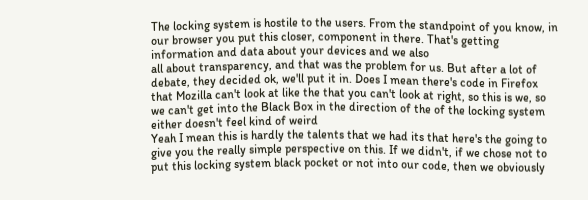The locking system is hostile to the users. From the standpoint of you know, in our browser you put this closer, component in there. That's getting information and data about your devices and we also
all about transparency, and that was the problem for us. But after a lot of debate, they decided ok, we'll put it in. Does I mean there's code in Firefox that Mozilla can't look at like the that you can't look at right, so this is we, so we can't get into the Black Box in the direction of the of the locking system either doesn't feel kind of weird
Yeah I mean this is hardly the talents that we had its that here's the going to give you the really simple perspective on this. If we didn't, if we chose not to put this locking system black pocket or not into our code, then we obviously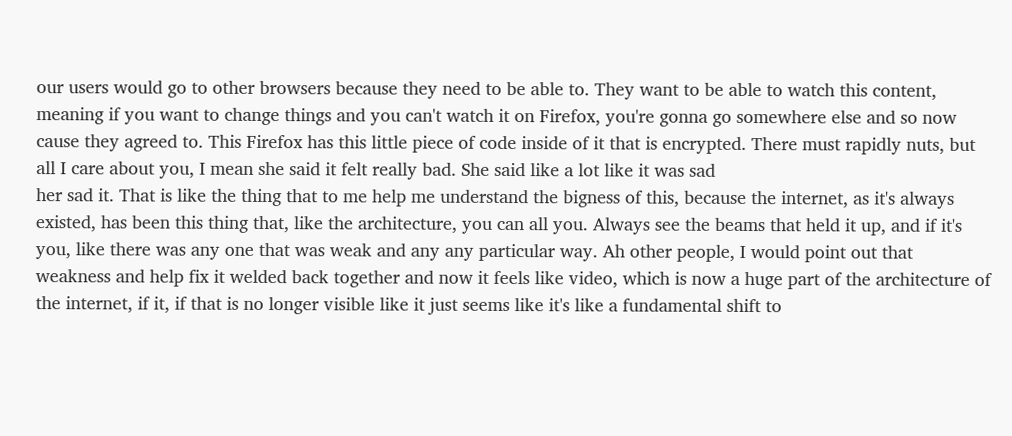our users would go to other browsers because they need to be able to. They want to be able to watch this content, meaning if you want to change things and you can't watch it on Firefox, you're gonna go somewhere else and so now cause they agreed to. This Firefox has this little piece of code inside of it that is encrypted. There must rapidly nuts, but all I care about you, I mean she said it felt really bad. She said like a lot like it was sad
her sad it. That is like the thing that to me help me understand the bigness of this, because the internet, as it's always existed, has been this thing that, like the architecture, you can all you. Always see the beams that held it up, and if it's you, like there was any one that was weak and any any particular way. Ah other people, I would point out that weakness and help fix it welded back together and now it feels like video, which is now a huge part of the architecture of the internet, if it, if that is no longer visible like it just seems like it's like a fundamental shift to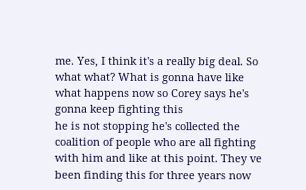me. Yes, I think it's a really big deal. So what what? What is gonna have like what happens now so Corey says he's gonna keep fighting this
he is not stopping he's collected the coalition of people who are all fighting with him and like at this point. They ve been finding this for three years now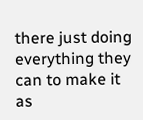there just doing everything they can to make it as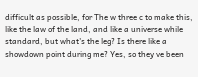difficult as possible, for The w three c to make this, like the law of the land, and like a universe while standard, but what's the leg? Is there like a showdown point during me? Yes, so they ve been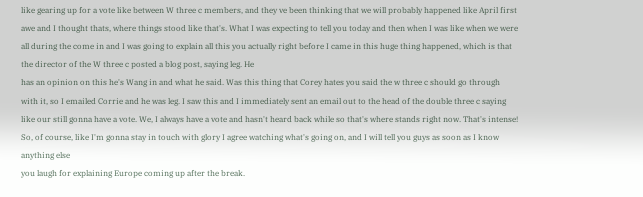like gearing up for a vote like between W three c members, and they ve been thinking that we will probably happened like April first awe and I thought thats, where things stood like that's. What I was expecting to tell you today and then when I was like when we were all during the come in and I was going to explain all this you actually right before I came in this huge thing happened, which is that the director of the W three c posted a blog post, saying leg. He
has an opinion on this he's Wang in and what he said. Was this thing that Corey hates you said the w three c should go through with it, so I emailed Corrie and he was leg. I saw this and I immediately sent an email out to the head of the double three c saying like our still gonna have a vote. We, I always have a vote and hasn't heard back while so that's where stands right now. That's intense! So, of course, like I'm gonna stay in touch with glory I agree watching what's going on, and I will tell you guys as soon as I know anything else
you laugh for explaining Europe coming up after the break.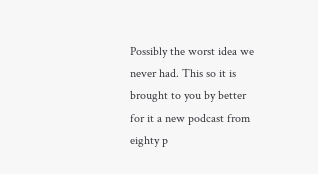Possibly the worst idea we never had. This so it is brought to you by better for it a new podcast from eighty p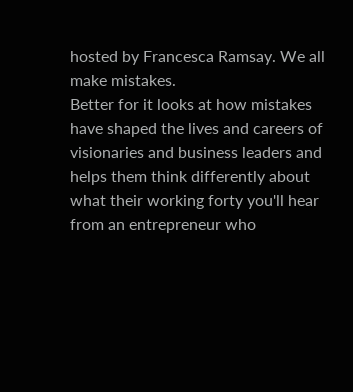hosted by Francesca Ramsay. We all make mistakes.
Better for it looks at how mistakes have shaped the lives and careers of visionaries and business leaders and helps them think differently about what their working forty you'll hear from an entrepreneur who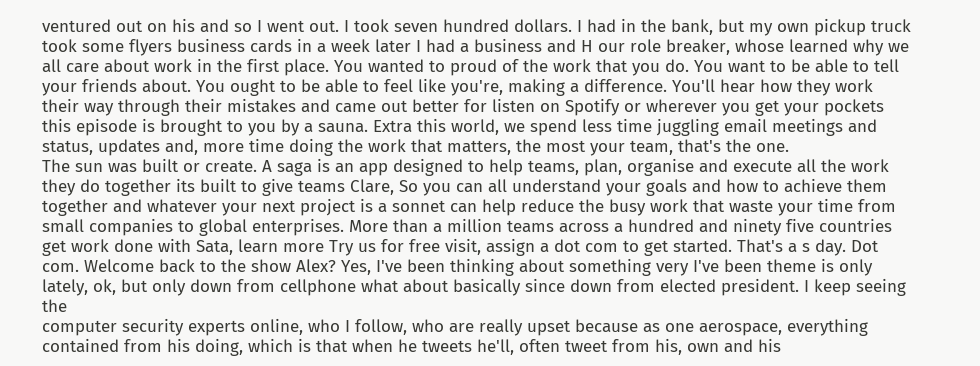ventured out on his and so I went out. I took seven hundred dollars. I had in the bank, but my own pickup truck took some flyers business cards in a week later I had a business and H our role breaker, whose learned why we all care about work in the first place. You wanted to proud of the work that you do. You want to be able to tell your friends about. You ought to be able to feel like you're, making a difference. You'll hear how they work their way through their mistakes and came out better for listen on Spotify or wherever you get your pockets this episode is brought to you by a sauna. Extra this world, we spend less time juggling email meetings and status, updates and, more time doing the work that matters, the most your team, that's the one.
The sun was built or create. A saga is an app designed to help teams, plan, organise and execute all the work they do together its built to give teams Clare, So you can all understand your goals and how to achieve them together and whatever your next project is a sonnet can help reduce the busy work that waste your time from small companies to global enterprises. More than a million teams across a hundred and ninety five countries get work done with Sata, learn more Try us for free visit, assign a dot com to get started. That's a s day. Dot com. Welcome back to the show Alex? Yes, I've been thinking about something very I've been theme is only lately, ok, but only down from cellphone what about basically since down from elected president. I keep seeing the
computer security experts online, who I follow, who are really upset because as one aerospace, everything contained from his doing, which is that when he tweets he'll, often tweet from his, own and his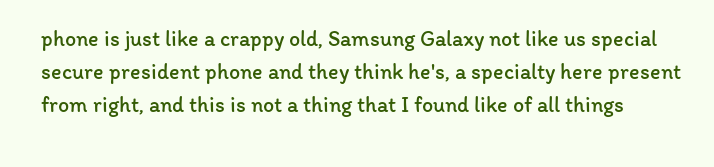phone is just like a crappy old, Samsung Galaxy not like us special secure president phone and they think he's, a specialty here present from right, and this is not a thing that I found like of all things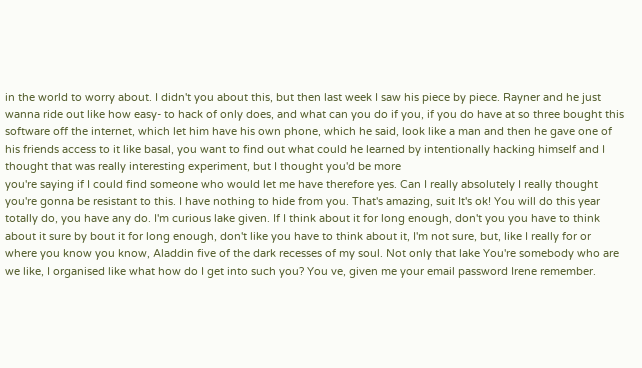in the world to worry about. I didn't you about this, but then last week I saw his piece by piece. Rayner and he just wanna ride out like how easy- to hack of only does, and what can you do if you, if you do have at so three bought this software off the internet, which let him have his own phone, which he said, look like a man and then he gave one of his friends access to it like basal, you want to find out what could he learned by intentionally hacking himself and I thought that was really interesting experiment, but I thought you'd be more
you're saying if I could find someone who would let me have therefore yes. Can I really absolutely I really thought you're gonna be resistant to this. I have nothing to hide from you. That's amazing, suit It's ok! You will do this year totally do, you have any do. I'm curious lake given. If I think about it for long enough, don't you you have to think about it sure by bout it for long enough, don't like you have to think about it, I'm not sure, but, like I really for or where you know you know, Aladdin five of the dark recesses of my soul. Not only that lake You're somebody who are we like, I organised like what how do I get into such you? You ve, given me your email password Irene remember.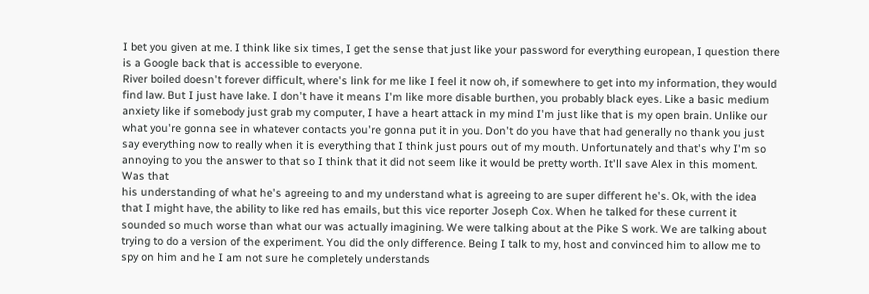I bet you given at me. I think like six times, I get the sense that just like your password for everything european, I question there is a Google back that is accessible to everyone.
River boiled doesn't forever difficult, where's link for me like I feel it now oh, if somewhere to get into my information, they would find law. But I just have lake. I don't have it means I'm like more disable burthen, you probably black eyes. Like a basic medium anxiety like if somebody just grab my computer, I have a heart attack in my mind I'm just like that is my open brain. Unlike our what you're gonna see in whatever contacts you're gonna put it in you. Don't do you have that had generally no thank you just say everything now to really when it is everything that I think just pours out of my mouth. Unfortunately and that's why I'm so annoying to you the answer to that so I think that it did not seem like it would be pretty worth. It'll save Alex in this moment. Was that
his understanding of what he's agreeing to and my understand what is agreeing to are super different he's. Ok, with the idea that I might have, the ability to like red has emails, but this vice reporter Joseph Cox. When he talked for these current it sounded so much worse than what our was actually imagining. We were talking about at the Pike S work. We are talking about trying to do a version of the experiment. You did the only difference. Being I talk to my, host and convinced him to allow me to spy on him and he I am not sure he completely understands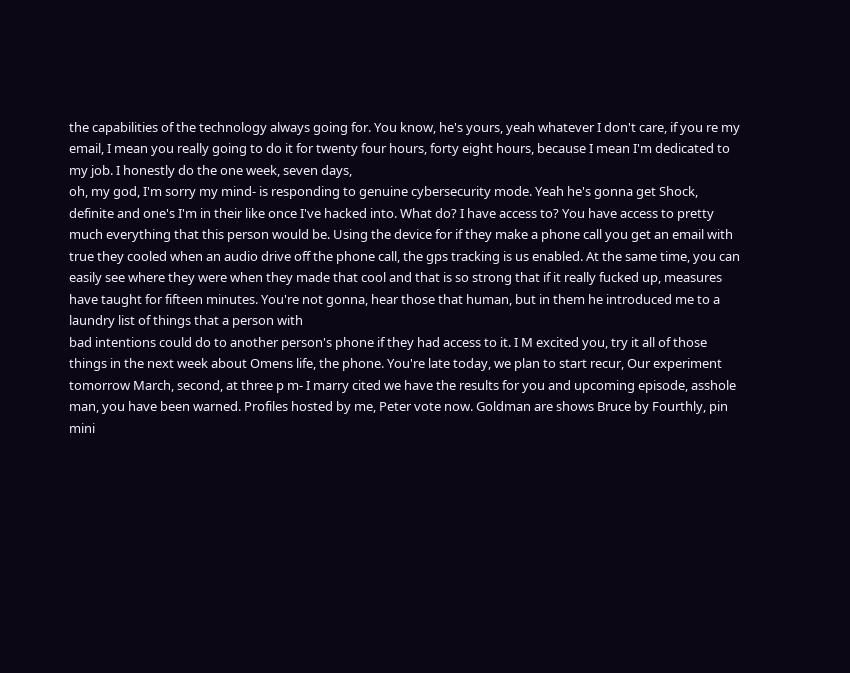the capabilities of the technology always going for. You know, he's yours, yeah whatever I don't care, if you re my email, I mean you really going to do it for twenty four hours, forty eight hours, because I mean I'm dedicated to my job. I honestly do the one week, seven days,
oh, my god, I'm sorry my mind- is responding to genuine cybersecurity mode. Yeah he's gonna get Shock, definite and one's I'm in their like once I've hacked into. What do? I have access to? You have access to pretty much everything that this person would be. Using the device for if they make a phone call you get an email with true they cooled when an audio drive off the phone call, the gps tracking is us enabled. At the same time, you can easily see where they were when they made that cool and that is so strong that if it really fucked up, measures have taught for fifteen minutes. You're not gonna, hear those that human, but in them he introduced me to a laundry list of things that a person with
bad intentions could do to another person's phone if they had access to it. I M excited you, try it all of those things in the next week about Omens life, the phone. You're late today, we plan to start recur, Our experiment tomorrow March, second, at three p m- I marry cited we have the results for you and upcoming episode, asshole man, you have been warned. Profiles hosted by me, Peter vote now. Goldman are shows Bruce by Fourthly, pin mini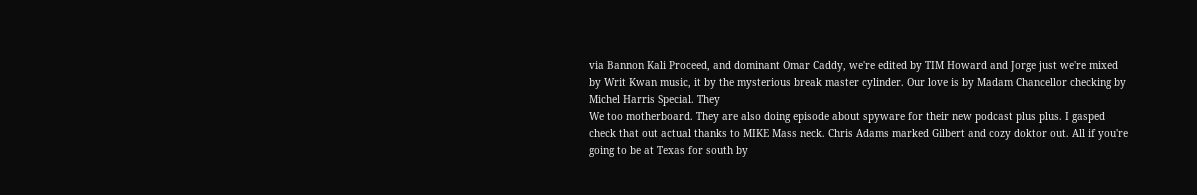via Bannon Kali Proceed, and dominant Omar Caddy, we're edited by TIM Howard and Jorge just we're mixed by Writ Kwan music, it by the mysterious break master cylinder. Our love is by Madam Chancellor checking by Michel Harris Special. They
We too motherboard. They are also doing episode about spyware for their new podcast plus plus. I gasped check that out actual thanks to MIKE Mass neck. Chris Adams marked Gilbert and cozy doktor out. All if you're going to be at Texas for south by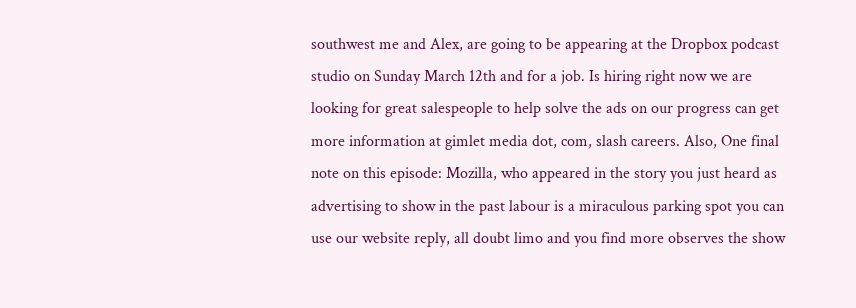southwest me and Alex, are going to be appearing at the Dropbox podcast studio on Sunday March 12th and for a job. Is hiring right now we are looking for great salespeople to help solve the ads on our progress can get more information at gimlet media dot, com, slash careers. Also, One final note on this episode: Mozilla, who appeared in the story you just heard as advertising to show in the past labour is a miraculous parking spot you can use our website reply, all doubt limo and you find more observes the show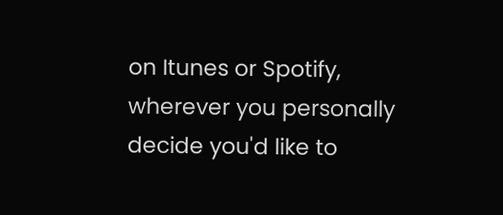on Itunes or Spotify, wherever you personally decide you'd like to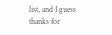list, and I guess
thanks for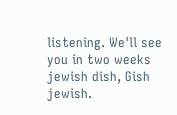listening. We'll see you in two weeks jewish dish, Gish jewish.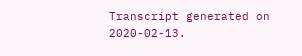Transcript generated on 2020-02-13.